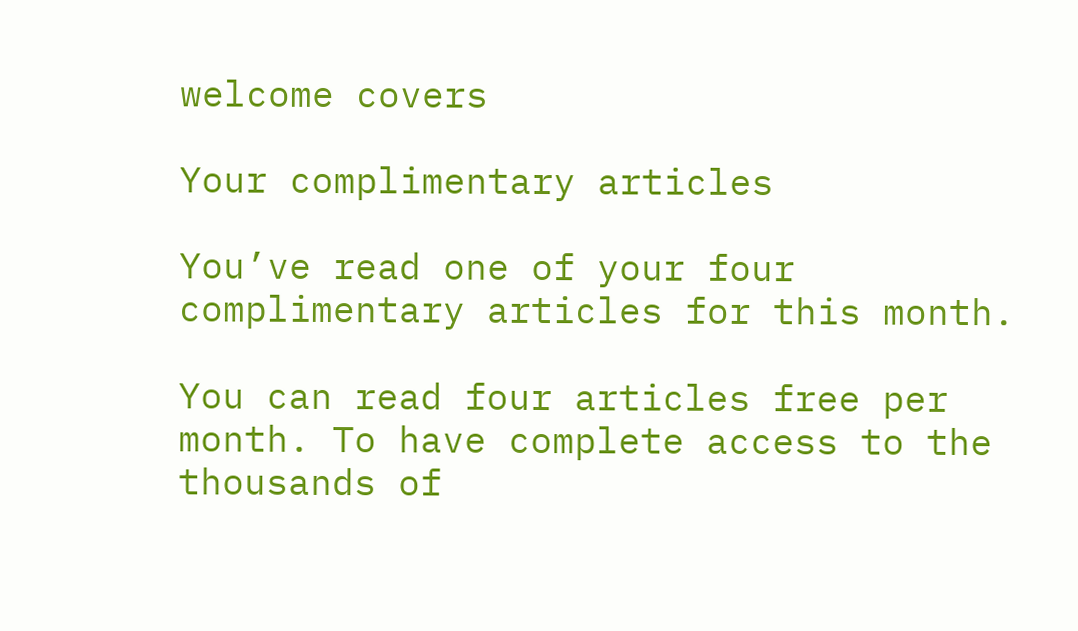welcome covers

Your complimentary articles

You’ve read one of your four complimentary articles for this month.

You can read four articles free per month. To have complete access to the thousands of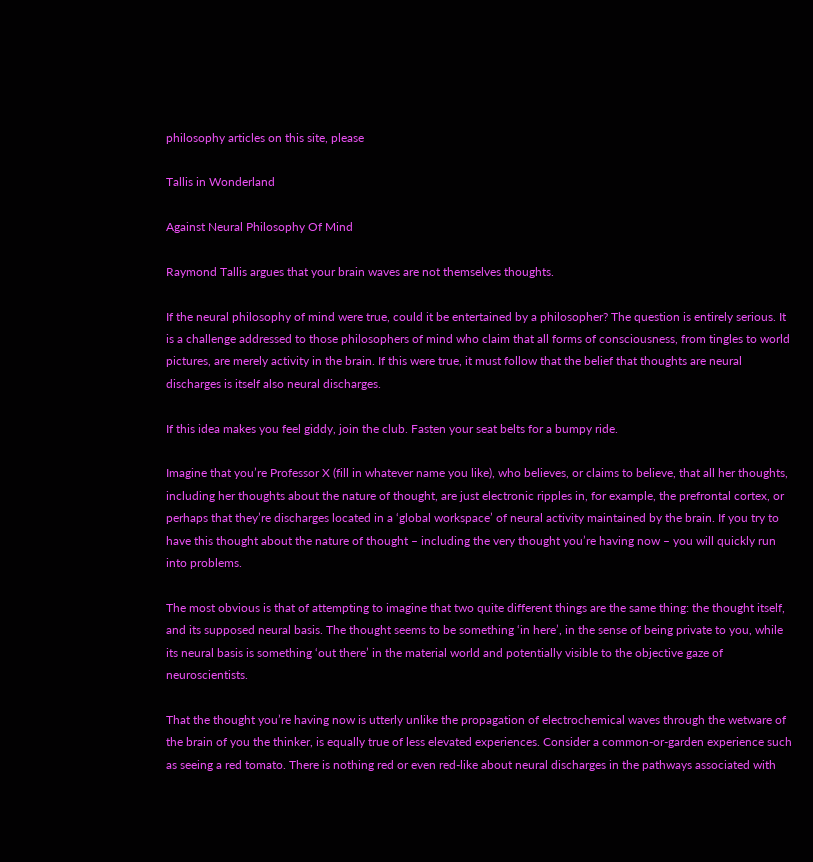philosophy articles on this site, please

Tallis in Wonderland

Against Neural Philosophy Of Mind

Raymond Tallis argues that your brain waves are not themselves thoughts.

If the neural philosophy of mind were true, could it be entertained by a philosopher? The question is entirely serious. It is a challenge addressed to those philosophers of mind who claim that all forms of consciousness, from tingles to world pictures, are merely activity in the brain. If this were true, it must follow that the belief that thoughts are neural discharges is itself also neural discharges.

If this idea makes you feel giddy, join the club. Fasten your seat belts for a bumpy ride.

Imagine that you’re Professor X (fill in whatever name you like), who believes, or claims to believe, that all her thoughts, including her thoughts about the nature of thought, are just electronic ripples in, for example, the prefrontal cortex, or perhaps that they’re discharges located in a ‘global workspace’ of neural activity maintained by the brain. If you try to have this thought about the nature of thought – including the very thought you’re having now – you will quickly run into problems.

The most obvious is that of attempting to imagine that two quite different things are the same thing: the thought itself, and its supposed neural basis. The thought seems to be something ‘in here’, in the sense of being private to you, while its neural basis is something ‘out there’ in the material world and potentially visible to the objective gaze of neuroscientists.

That the thought you’re having now is utterly unlike the propagation of electrochemical waves through the wetware of the brain of you the thinker, is equally true of less elevated experiences. Consider a common-or-garden experience such as seeing a red tomato. There is nothing red or even red-like about neural discharges in the pathways associated with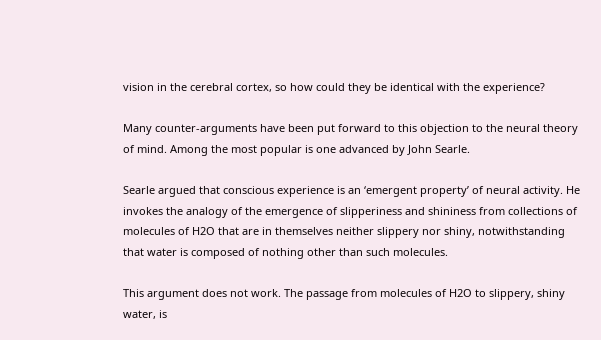vision in the cerebral cortex, so how could they be identical with the experience?

Many counter-arguments have been put forward to this objection to the neural theory of mind. Among the most popular is one advanced by John Searle.

Searle argued that conscious experience is an ‘emergent property’ of neural activity. He invokes the analogy of the emergence of slipperiness and shininess from collections of molecules of H2O that are in themselves neither slippery nor shiny, notwithstanding that water is composed of nothing other than such molecules.

This argument does not work. The passage from molecules of H2O to slippery, shiny water, is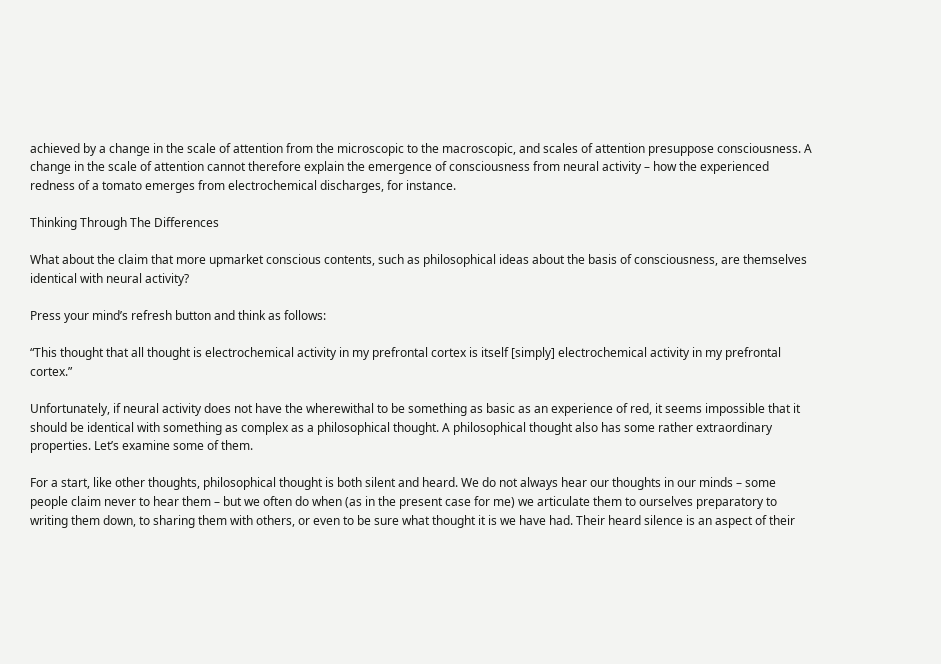achieved by a change in the scale of attention from the microscopic to the macroscopic, and scales of attention presuppose consciousness. A change in the scale of attention cannot therefore explain the emergence of consciousness from neural activity – how the experienced redness of a tomato emerges from electrochemical discharges, for instance.

Thinking Through The Differences

What about the claim that more upmarket conscious contents, such as philosophical ideas about the basis of consciousness, are themselves identical with neural activity?

Press your mind’s refresh button and think as follows:

“This thought that all thought is electrochemical activity in my prefrontal cortex is itself [simply] electrochemical activity in my prefrontal cortex.”

Unfortunately, if neural activity does not have the wherewithal to be something as basic as an experience of red, it seems impossible that it should be identical with something as complex as a philosophical thought. A philosophical thought also has some rather extraordinary properties. Let’s examine some of them.

For a start, like other thoughts, philosophical thought is both silent and heard. We do not always hear our thoughts in our minds – some people claim never to hear them – but we often do when (as in the present case for me) we articulate them to ourselves preparatory to writing them down, to sharing them with others, or even to be sure what thought it is we have had. Their heard silence is an aspect of their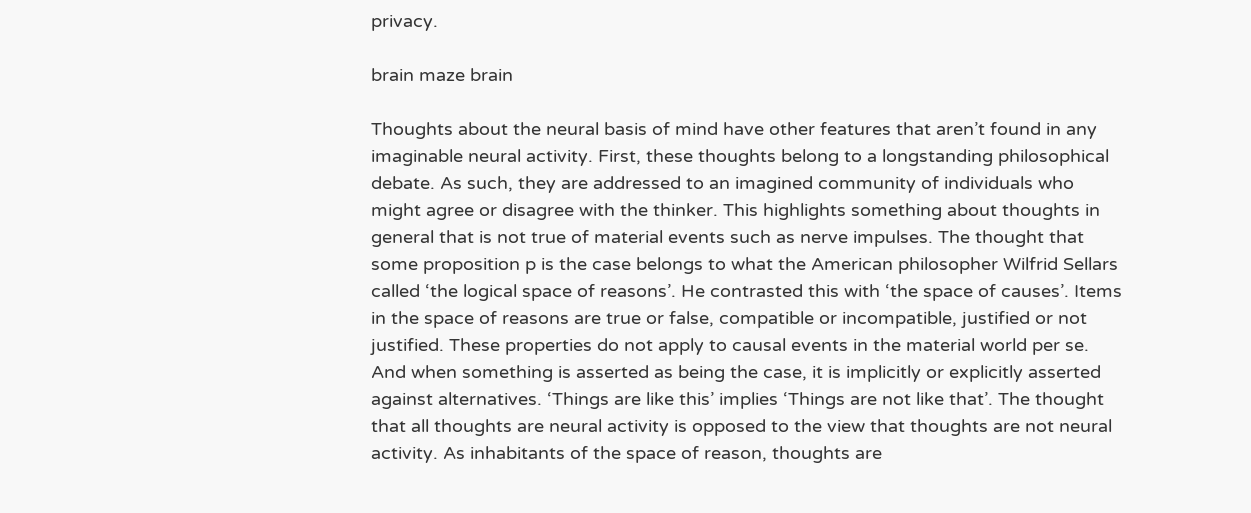privacy.

brain maze brain

Thoughts about the neural basis of mind have other features that aren’t found in any imaginable neural activity. First, these thoughts belong to a longstanding philosophical debate. As such, they are addressed to an imagined community of individuals who might agree or disagree with the thinker. This highlights something about thoughts in general that is not true of material events such as nerve impulses. The thought that some proposition p is the case belongs to what the American philosopher Wilfrid Sellars called ‘the logical space of reasons’. He contrasted this with ‘the space of causes’. Items in the space of reasons are true or false, compatible or incompatible, justified or not justified. These properties do not apply to causal events in the material world per se. And when something is asserted as being the case, it is implicitly or explicitly asserted against alternatives. ‘Things are like this’ implies ‘Things are not like that’. The thought that all thoughts are neural activity is opposed to the view that thoughts are not neural activity. As inhabitants of the space of reason, thoughts are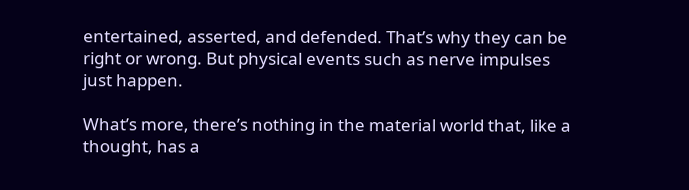entertained, asserted, and defended. That’s why they can be right or wrong. But physical events such as nerve impulses just happen.

What’s more, there’s nothing in the material world that, like a thought, has a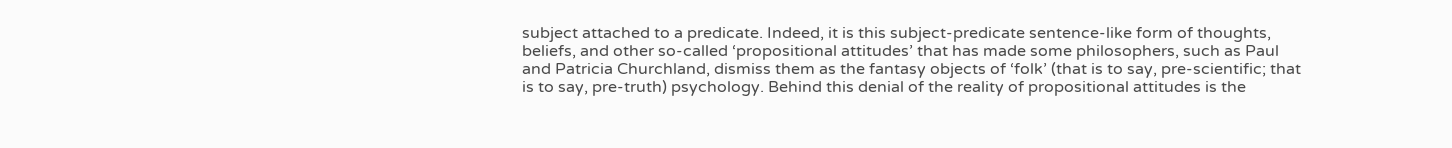subject attached to a predicate. Indeed, it is this subject-predicate sentence-like form of thoughts, beliefs, and other so-called ‘propositional attitudes’ that has made some philosophers, such as Paul and Patricia Churchland, dismiss them as the fantasy objects of ‘folk’ (that is to say, pre-scientific; that is to say, pre-truth) psychology. Behind this denial of the reality of propositional attitudes is the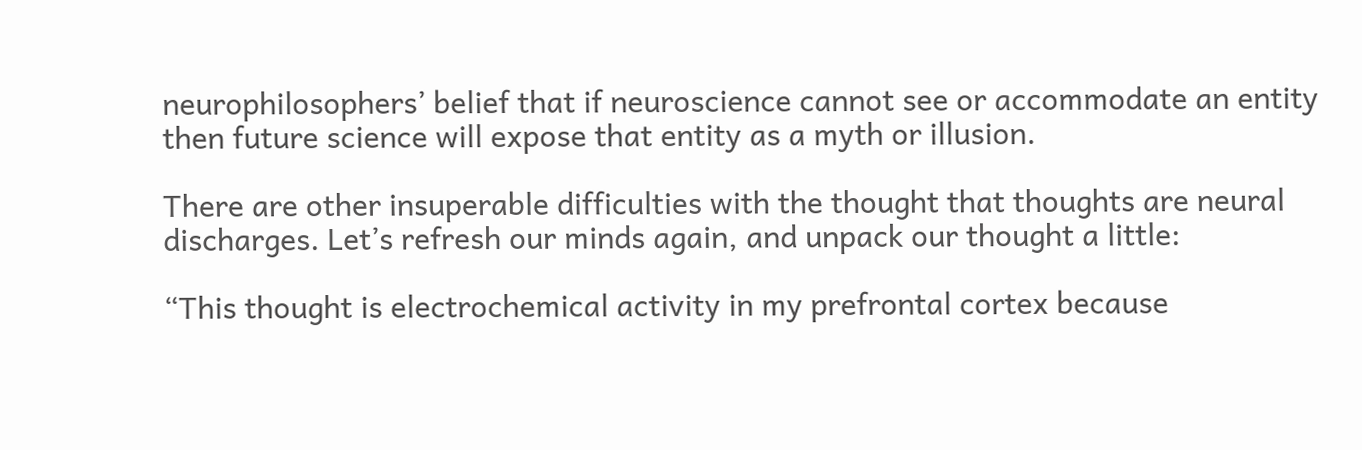neurophilosophers’ belief that if neuroscience cannot see or accommodate an entity then future science will expose that entity as a myth or illusion.

There are other insuperable difficulties with the thought that thoughts are neural discharges. Let’s refresh our minds again, and unpack our thought a little:

“This thought is electrochemical activity in my prefrontal cortex because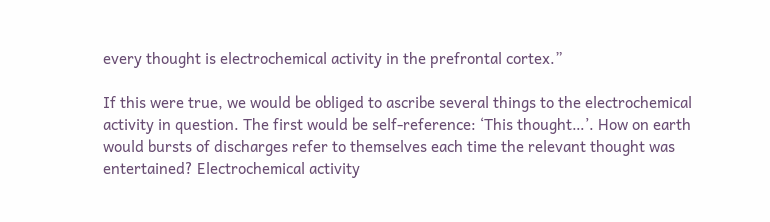every thought is electrochemical activity in the prefrontal cortex.”

If this were true, we would be obliged to ascribe several things to the electrochemical activity in question. The first would be self-reference: ‘This thought…’. How on earth would bursts of discharges refer to themselves each time the relevant thought was entertained? Electrochemical activity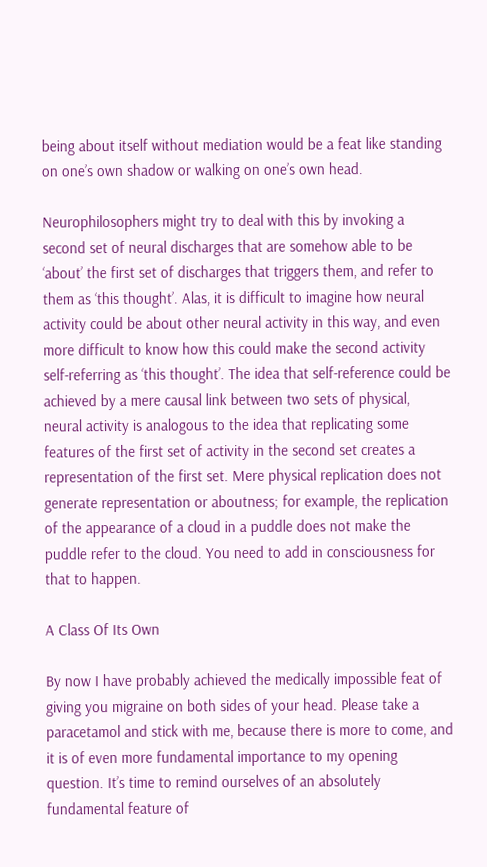being about itself without mediation would be a feat like standing on one’s own shadow or walking on one’s own head.

Neurophilosophers might try to deal with this by invoking a second set of neural discharges that are somehow able to be ‘about’ the first set of discharges that triggers them, and refer to them as ‘this thought’. Alas, it is difficult to imagine how neural activity could be about other neural activity in this way, and even more difficult to know how this could make the second activity self-referring as ‘this thought’. The idea that self-reference could be achieved by a mere causal link between two sets of physical, neural activity is analogous to the idea that replicating some features of the first set of activity in the second set creates a representation of the first set. Mere physical replication does not generate representation or aboutness; for example, the replication of the appearance of a cloud in a puddle does not make the puddle refer to the cloud. You need to add in consciousness for that to happen.

A Class Of Its Own

By now I have probably achieved the medically impossible feat of giving you migraine on both sides of your head. Please take a paracetamol and stick with me, because there is more to come, and it is of even more fundamental importance to my opening question. It’s time to remind ourselves of an absolutely fundamental feature of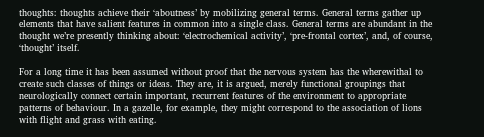thoughts: thoughts achieve their ‘aboutness’ by mobilizing general terms. General terms gather up elements that have salient features in common into a single class. General terms are abundant in the thought we’re presently thinking about: ‘electrochemical activity’, ‘pre-frontal cortex’, and, of course, ‘thought’ itself.

For a long time it has been assumed without proof that the nervous system has the wherewithal to create such classes of things or ideas. They are, it is argued, merely functional groupings that neurologically connect certain important, recurrent features of the environment to appropriate patterns of behaviour. In a gazelle, for example, they might correspond to the association of lions with flight and grass with eating.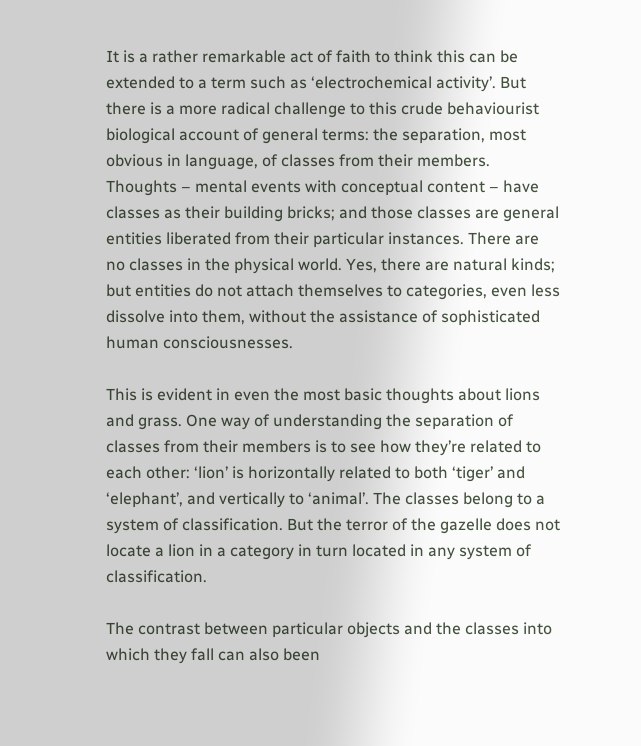It is a rather remarkable act of faith to think this can be extended to a term such as ‘electrochemical activity’. But there is a more radical challenge to this crude behaviourist biological account of general terms: the separation, most obvious in language, of classes from their members. Thoughts – mental events with conceptual content – have classes as their building bricks; and those classes are general entities liberated from their particular instances. There are no classes in the physical world. Yes, there are natural kinds; but entities do not attach themselves to categories, even less dissolve into them, without the assistance of sophisticated human consciousnesses.

This is evident in even the most basic thoughts about lions and grass. One way of understanding the separation of classes from their members is to see how they’re related to each other: ‘lion’ is horizontally related to both ‘tiger’ and ‘elephant’, and vertically to ‘animal’. The classes belong to a system of classification. But the terror of the gazelle does not locate a lion in a category in turn located in any system of classification.

The contrast between particular objects and the classes into which they fall can also been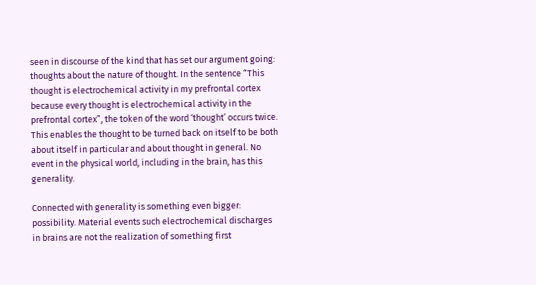seen in discourse of the kind that has set our argument going: thoughts about the nature of thought. In the sentence “This thought is electrochemical activity in my prefrontal cortex because every thought is electrochemical activity in the prefrontal cortex”, the token of the word ‘thought’ occurs twice. This enables the thought to be turned back on itself to be both about itself in particular and about thought in general. No event in the physical world, including in the brain, has this generality.

Connected with generality is something even bigger: possibility. Material events such electrochemical discharges in brains are not the realization of something first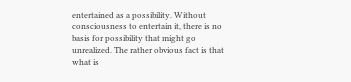entertained as a possibility. Without consciousness to entertain it, there is no basis for possibility that might go unrealized. The rather obvious fact is that what is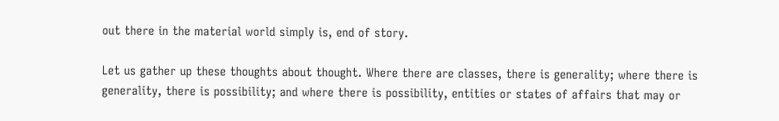out there in the material world simply is, end of story.

Let us gather up these thoughts about thought. Where there are classes, there is generality; where there is generality, there is possibility; and where there is possibility, entities or states of affairs that may or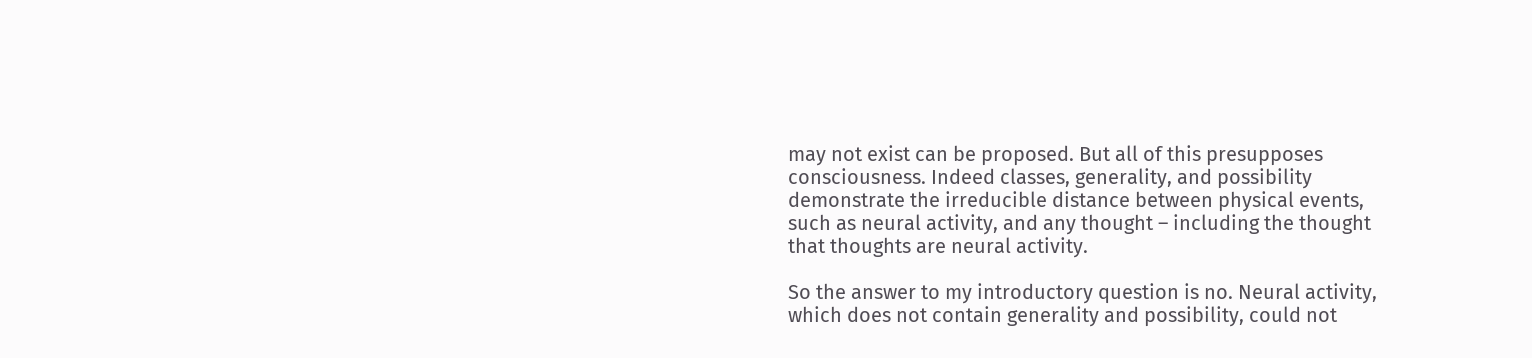may not exist can be proposed. But all of this presupposes consciousness. Indeed classes, generality, and possibility demonstrate the irreducible distance between physical events, such as neural activity, and any thought – including the thought that thoughts are neural activity.

So the answer to my introductory question is no. Neural activity, which does not contain generality and possibility, could not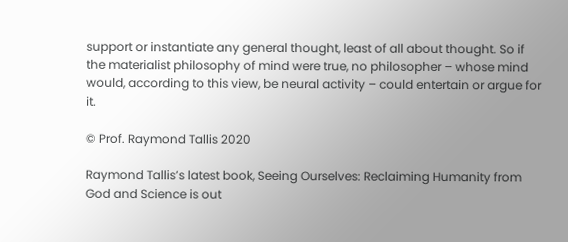support or instantiate any general thought, least of all about thought. So if the materialist philosophy of mind were true, no philosopher – whose mind would, according to this view, be neural activity – could entertain or argue for it.

© Prof. Raymond Tallis 2020

Raymond Tallis’s latest book, Seeing Ourselves: Reclaiming Humanity from God and Science is out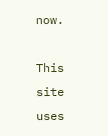now.

This site uses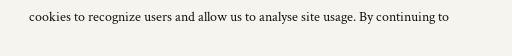cookies to recognize users and allow us to analyse site usage. By continuing to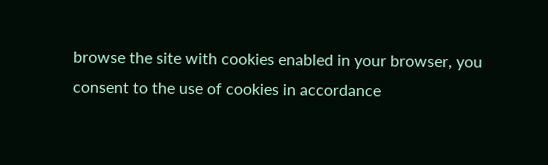browse the site with cookies enabled in your browser, you consent to the use of cookies in accordance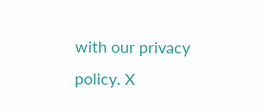with our privacy policy. X